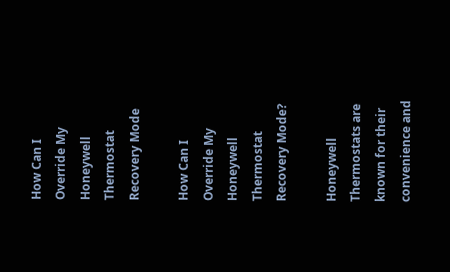How Can I Override My Honeywell Thermostat Recovery Mode

How Can I Override My Honeywell Thermostat Recovery Mode?

Honeywell Thermostats are known for their convenience and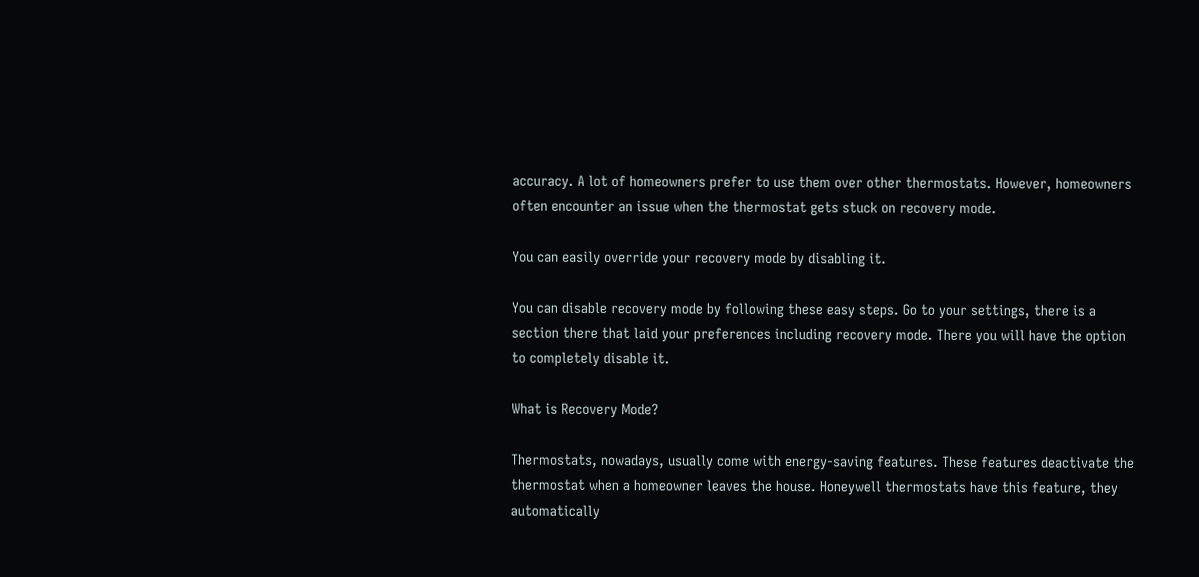accuracy. A lot of homeowners prefer to use them over other thermostats. However, homeowners often encounter an issue when the thermostat gets stuck on recovery mode.

You can easily override your recovery mode by disabling it.

You can disable recovery mode by following these easy steps. Go to your settings, there is a section there that laid your preferences including recovery mode. There you will have the option to completely disable it.

What is Recovery Mode?

Thermostats, nowadays, usually come with energy-saving features. These features deactivate the thermostat when a homeowner leaves the house. Honeywell thermostats have this feature, they automatically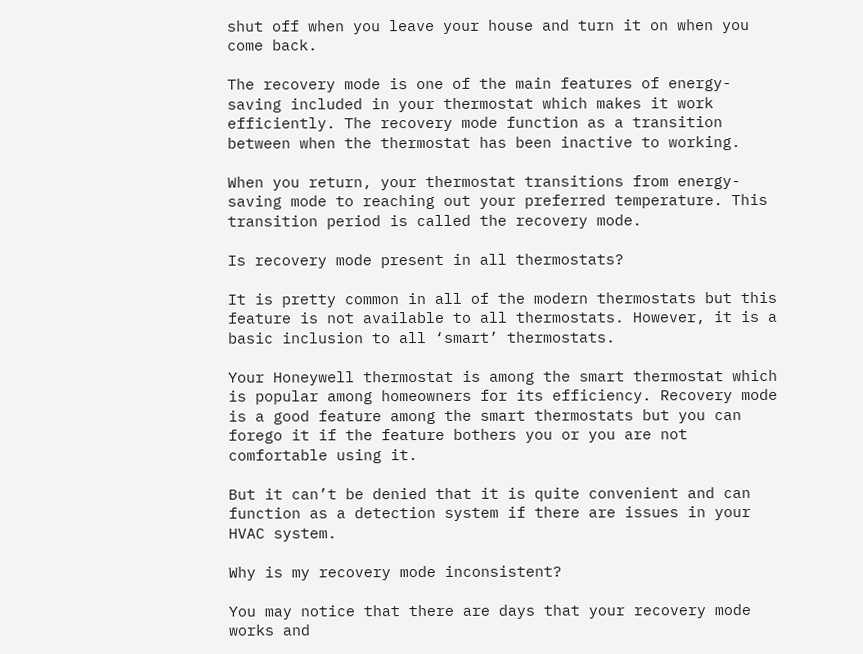shut off when you leave your house and turn it on when you come back.

The recovery mode is one of the main features of energy-saving included in your thermostat which makes it work efficiently. The recovery mode function as a transition between when the thermostat has been inactive to working.

When you return, your thermostat transitions from energy-saving mode to reaching out your preferred temperature. This transition period is called the recovery mode.

Is recovery mode present in all thermostats?

It is pretty common in all of the modern thermostats but this feature is not available to all thermostats. However, it is a basic inclusion to all ‘smart’ thermostats.

Your Honeywell thermostat is among the smart thermostat which is popular among homeowners for its efficiency. Recovery mode is a good feature among the smart thermostats but you can forego it if the feature bothers you or you are not comfortable using it.

But it can’t be denied that it is quite convenient and can function as a detection system if there are issues in your HVAC system.

Why is my recovery mode inconsistent?

You may notice that there are days that your recovery mode works and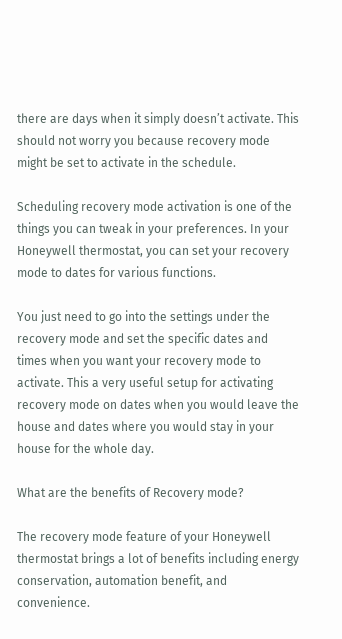there are days when it simply doesn’t activate. This should not worry you because recovery mode might be set to activate in the schedule.

Scheduling recovery mode activation is one of the things you can tweak in your preferences. In your Honeywell thermostat, you can set your recovery mode to dates for various functions.

You just need to go into the settings under the recovery mode and set the specific dates and times when you want your recovery mode to activate. This a very useful setup for activating recovery mode on dates when you would leave the house and dates where you would stay in your house for the whole day.

What are the benefits of Recovery mode?

The recovery mode feature of your Honeywell thermostat brings a lot of benefits including energy conservation, automation benefit, and convenience.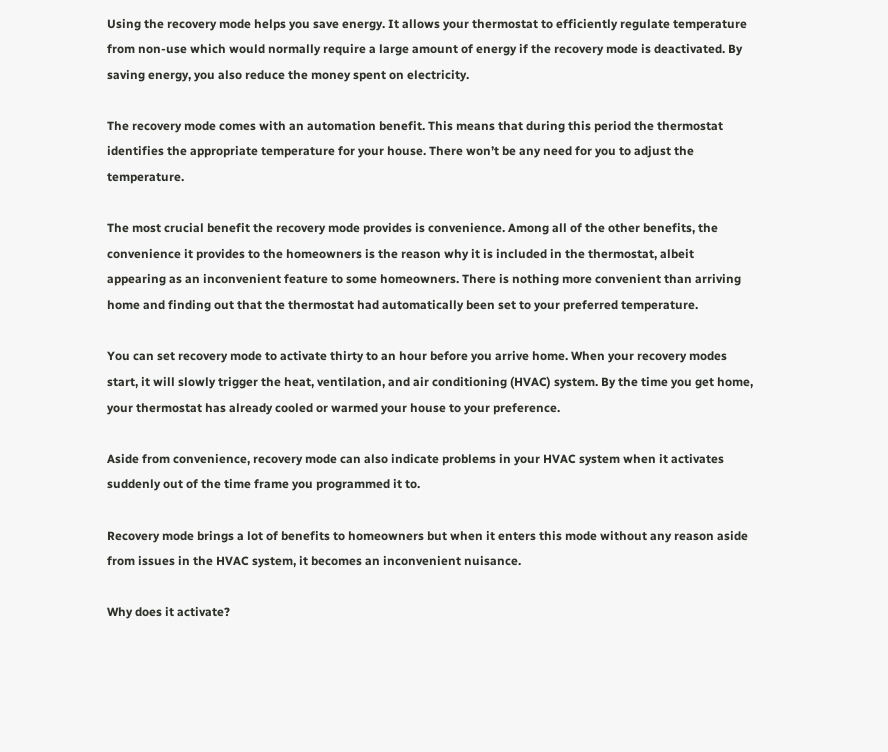Using the recovery mode helps you save energy. It allows your thermostat to efficiently regulate temperature from non-use which would normally require a large amount of energy if the recovery mode is deactivated. By saving energy, you also reduce the money spent on electricity.

The recovery mode comes with an automation benefit. This means that during this period the thermostat identifies the appropriate temperature for your house. There won’t be any need for you to adjust the temperature.

The most crucial benefit the recovery mode provides is convenience. Among all of the other benefits, the convenience it provides to the homeowners is the reason why it is included in the thermostat, albeit appearing as an inconvenient feature to some homeowners. There is nothing more convenient than arriving home and finding out that the thermostat had automatically been set to your preferred temperature.

You can set recovery mode to activate thirty to an hour before you arrive home. When your recovery modes start, it will slowly trigger the heat, ventilation, and air conditioning (HVAC) system. By the time you get home, your thermostat has already cooled or warmed your house to your preference.

Aside from convenience, recovery mode can also indicate problems in your HVAC system when it activates suddenly out of the time frame you programmed it to.

Recovery mode brings a lot of benefits to homeowners but when it enters this mode without any reason aside from issues in the HVAC system, it becomes an inconvenient nuisance.

Why does it activate?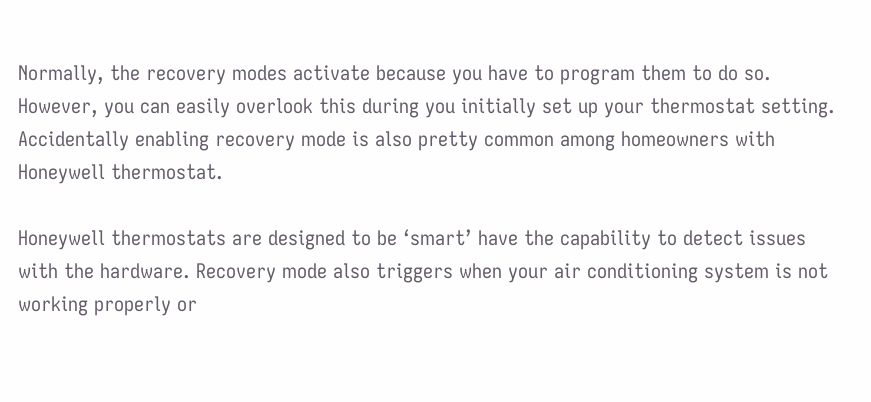Normally, the recovery modes activate because you have to program them to do so. However, you can easily overlook this during you initially set up your thermostat setting. Accidentally enabling recovery mode is also pretty common among homeowners with Honeywell thermostat.

Honeywell thermostats are designed to be ‘smart’ have the capability to detect issues with the hardware. Recovery mode also triggers when your air conditioning system is not working properly or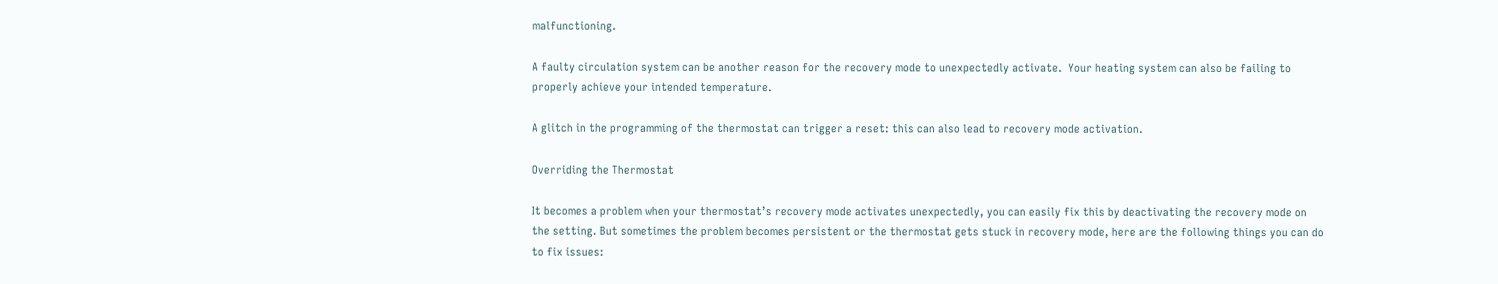malfunctioning.

A faulty circulation system can be another reason for the recovery mode to unexpectedly activate.  Your heating system can also be failing to properly achieve your intended temperature.

A glitch in the programming of the thermostat can trigger a reset: this can also lead to recovery mode activation.

Overriding the Thermostat

It becomes a problem when your thermostat’s recovery mode activates unexpectedly, you can easily fix this by deactivating the recovery mode on the setting. But sometimes the problem becomes persistent or the thermostat gets stuck in recovery mode, here are the following things you can do to fix issues: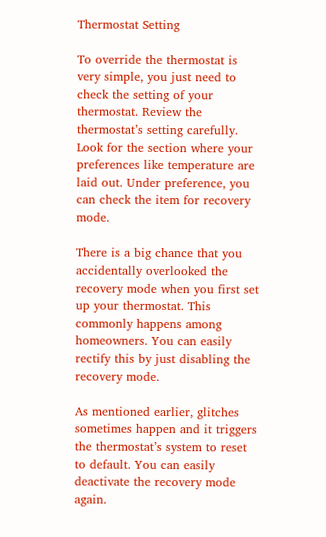Thermostat Setting

To override the thermostat is very simple, you just need to check the setting of your thermostat. Review the thermostat’s setting carefully. Look for the section where your preferences like temperature are laid out. Under preference, you can check the item for recovery mode.

There is a big chance that you accidentally overlooked the recovery mode when you first set up your thermostat. This commonly happens among homeowners. You can easily rectify this by just disabling the recovery mode.

As mentioned earlier, glitches sometimes happen and it triggers the thermostat’s system to reset to default. You can easily deactivate the recovery mode again.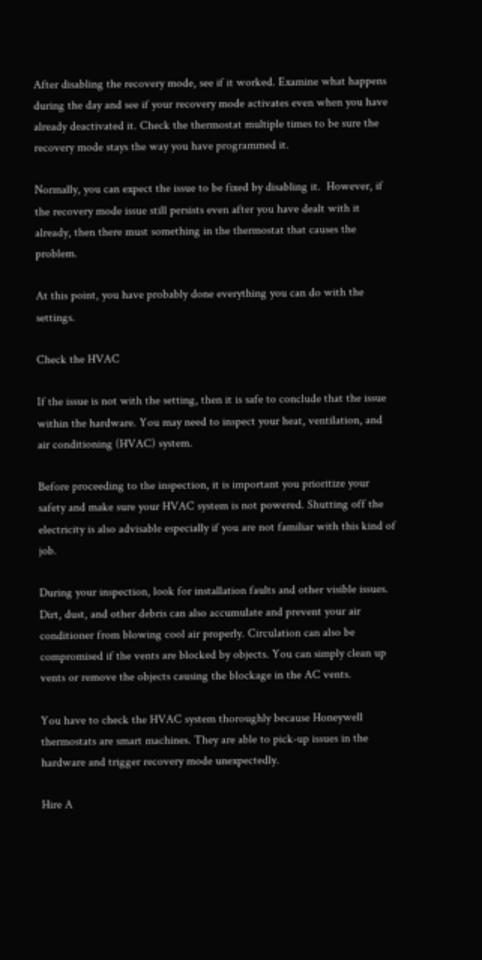After disabling the recovery mode, see if it worked. Examine what happens during the day and see if your recovery mode activates even when you have already deactivated it. Check the thermostat multiple times to be sure the recovery mode stays the way you have programmed it.

Normally, you can expect the issue to be fixed by disabling it.  However, if the recovery mode issue still persists even after you have dealt with it already, then there must something in the thermostat that causes the problem.

At this point, you have probably done everything you can do with the settings.

Check the HVAC

If the issue is not with the setting, then it is safe to conclude that the issue within the hardware. You may need to inspect your heat, ventilation, and air conditioning (HVAC) system.

Before proceeding to the inspection, it is important you prioritize your safety and make sure your HVAC system is not powered. Shutting off the electricity is also advisable especially if you are not familiar with this kind of job.

During your inspection, look for installation faults and other visible issues. Dirt, dust, and other debris can also accumulate and prevent your air conditioner from blowing cool air properly. Circulation can also be compromised if the vents are blocked by objects. You can simply clean up vents or remove the objects causing the blockage in the AC vents.

You have to check the HVAC system thoroughly because Honeywell thermostats are smart machines. They are able to pick-up issues in the hardware and trigger recovery mode unexpectedly.

Hire A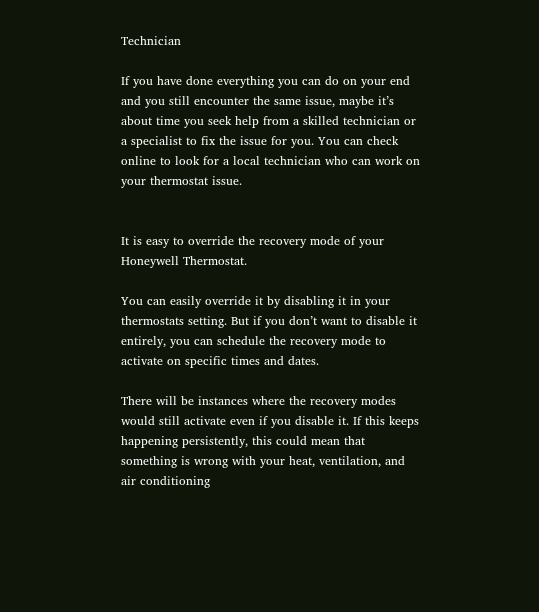Technician

If you have done everything you can do on your end and you still encounter the same issue, maybe it’s about time you seek help from a skilled technician or a specialist to fix the issue for you. You can check online to look for a local technician who can work on your thermostat issue.


It is easy to override the recovery mode of your Honeywell Thermostat.

You can easily override it by disabling it in your thermostats setting. But if you don’t want to disable it entirely, you can schedule the recovery mode to activate on specific times and dates.

There will be instances where the recovery modes would still activate even if you disable it. If this keeps happening persistently, this could mean that something is wrong with your heat, ventilation, and air conditioning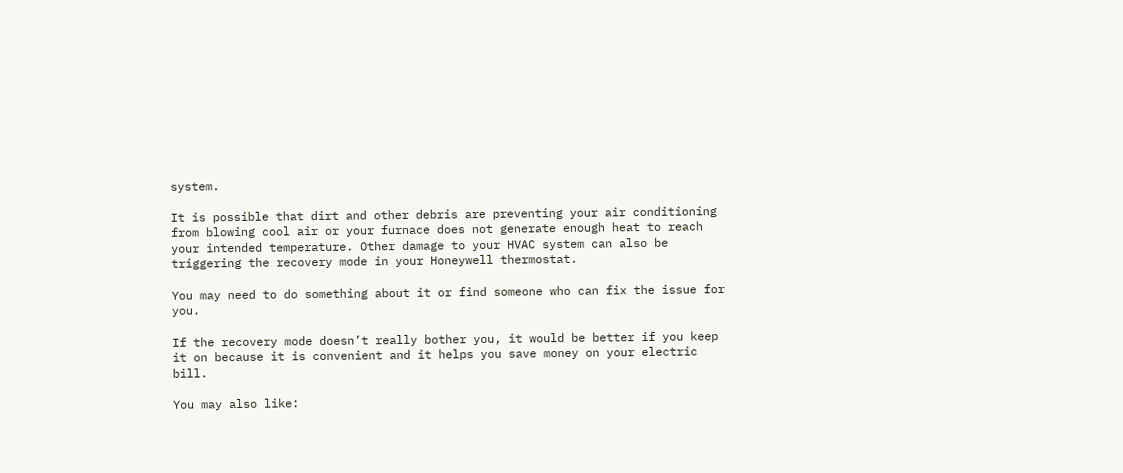system.

It is possible that dirt and other debris are preventing your air conditioning from blowing cool air or your furnace does not generate enough heat to reach your intended temperature. Other damage to your HVAC system can also be triggering the recovery mode in your Honeywell thermostat.

You may need to do something about it or find someone who can fix the issue for you.

If the recovery mode doesn’t really bother you, it would be better if you keep it on because it is convenient and it helps you save money on your electric bill.

You may also like: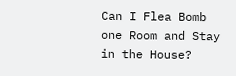Can I Flea Bomb one Room and Stay in the House?